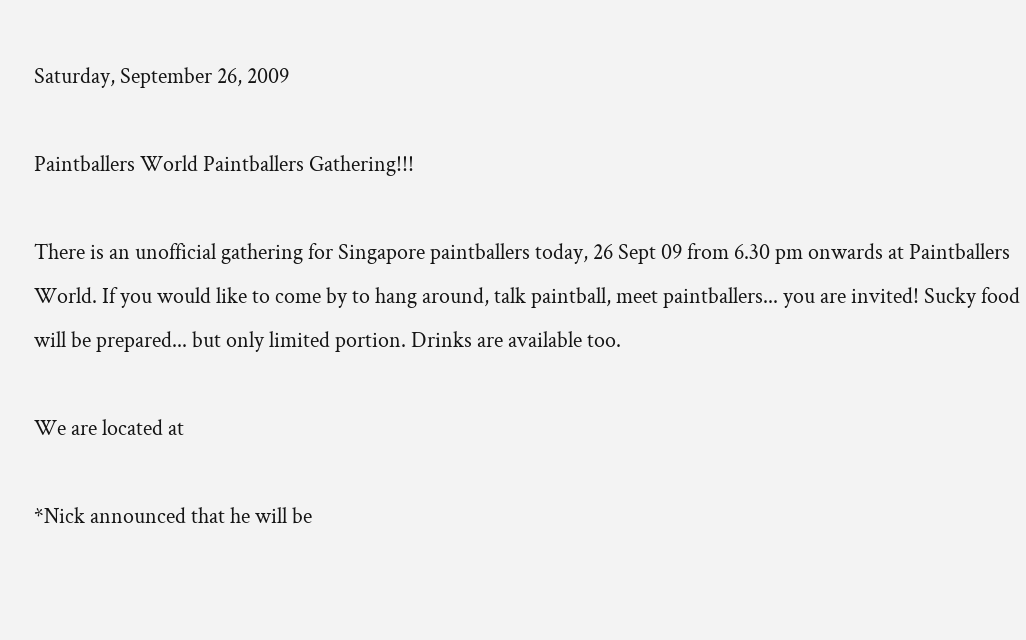Saturday, September 26, 2009

Paintballers World Paintballers Gathering!!!

There is an unofficial gathering for Singapore paintballers today, 26 Sept 09 from 6.30 pm onwards at Paintballers World. If you would like to come by to hang around, talk paintball, meet paintballers... you are invited! Sucky food will be prepared... but only limited portion. Drinks are available too.

We are located at

*Nick announced that he will be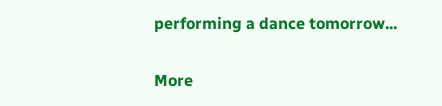performing a dance tomorrow...

More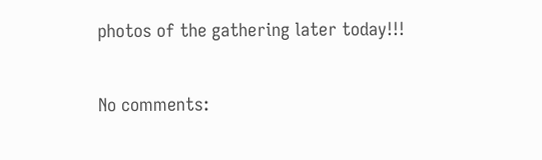photos of the gathering later today!!!

No comments: